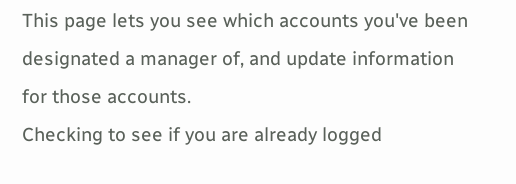This page lets you see which accounts you've been designated a manager of, and update information for those accounts.
Checking to see if you are already logged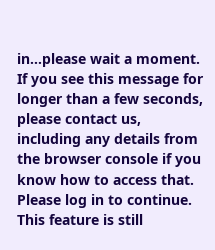in...please wait a moment.
If you see this message for longer than a few seconds, please contact us,
including any details from the browser console if you know how to access that.
Please log in to continue.
This feature is still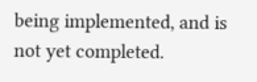being implemented, and is not yet completed.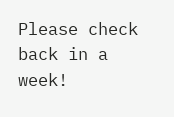Please check back in a week!